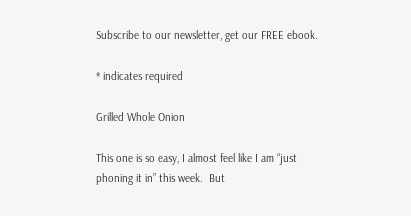Subscribe to our newsletter, get our FREE ebook.

* indicates required

Grilled Whole Onion

This one is so easy, I almost feel like I am “just phoning it in” this week.  But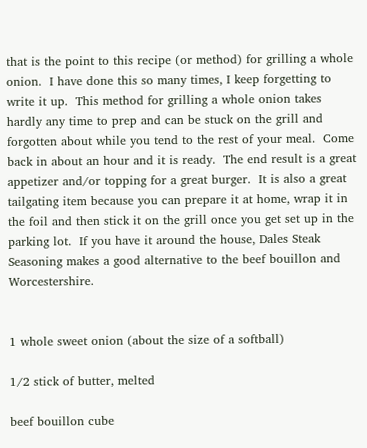that is the point to this recipe (or method) for grilling a whole onion.  I have done this so many times, I keep forgetting to write it up.  This method for grilling a whole onion takes hardly any time to prep and can be stuck on the grill and forgotten about while you tend to the rest of your meal.  Come back in about an hour and it is ready.  The end result is a great appetizer and/or topping for a great burger.  It is also a great tailgating item because you can prepare it at home, wrap it in the foil and then stick it on the grill once you get set up in the parking lot.  If you have it around the house, Dales Steak Seasoning makes a good alternative to the beef bouillon and Worcestershire.


1 whole sweet onion (about the size of a softball)

1/2 stick of butter, melted

beef bouillon cube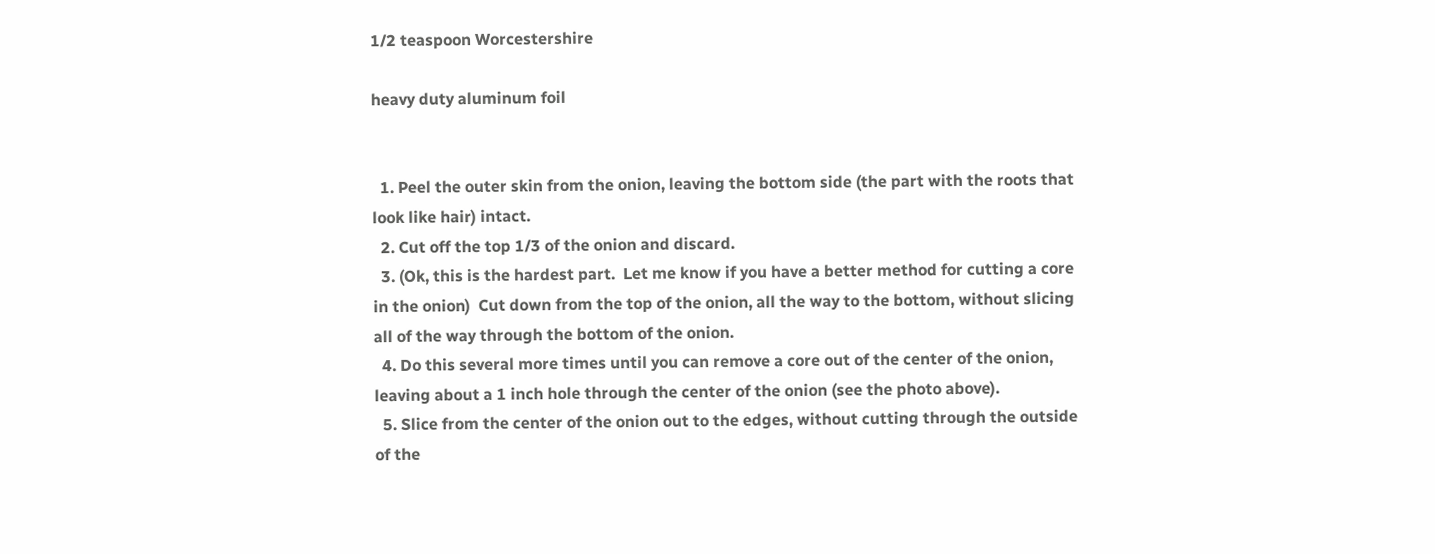1/2 teaspoon Worcestershire

heavy duty aluminum foil


  1. Peel the outer skin from the onion, leaving the bottom side (the part with the roots that look like hair) intact.
  2. Cut off the top 1/3 of the onion and discard.
  3. (Ok, this is the hardest part.  Let me know if you have a better method for cutting a core in the onion)  Cut down from the top of the onion, all the way to the bottom, without slicing all of the way through the bottom of the onion.
  4. Do this several more times until you can remove a core out of the center of the onion, leaving about a 1 inch hole through the center of the onion (see the photo above).
  5. Slice from the center of the onion out to the edges, without cutting through the outside of the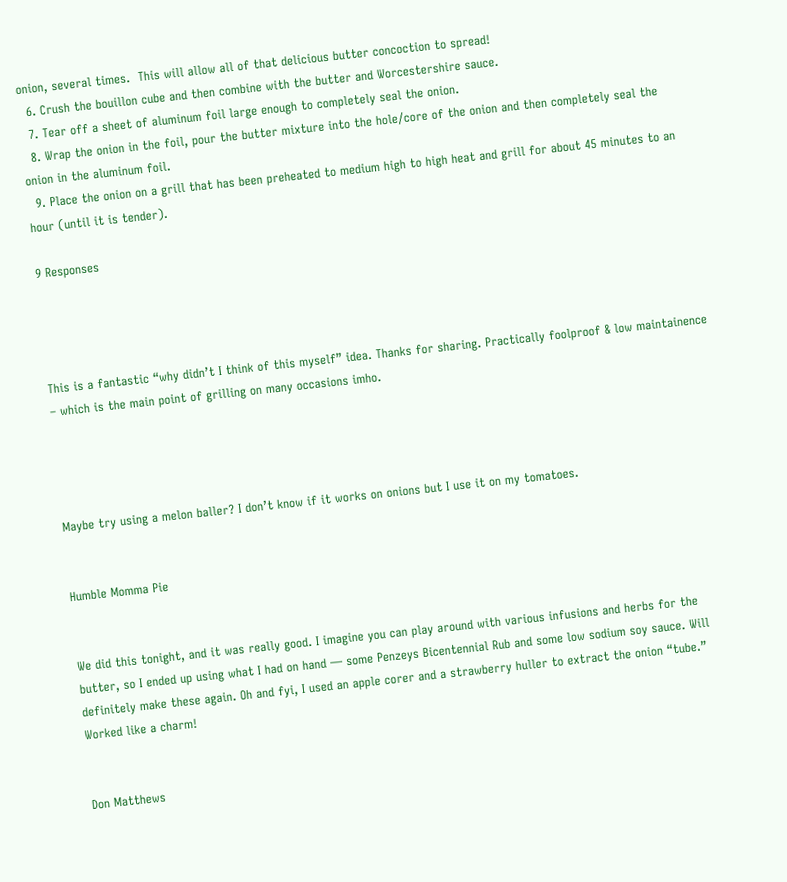onion, several times.  This will allow all of that delicious butter concoction to spread!
  6. Crush the bouillon cube and then combine with the butter and Worcestershire sauce.
  7. Tear off a sheet of aluminum foil large enough to completely seal the onion.
  8. Wrap the onion in the foil, pour the butter mixture into the hole/core of the onion and then completely seal the onion in the aluminum foil.
  9. Place the onion on a grill that has been preheated to medium high to high heat and grill for about 45 minutes to an hour (until it is tender).

9 Responses




This is a fantastic “why didn’t I think of this myself” idea. Thanks for sharing. Practically foolproof & low maintainence – which is the main point of grilling on many occasions imho.




Maybe try using a melon baller? I don’t know if it works on onions but I use it on my tomatoes.


Humble Momma Pie


We did this tonight, and it was really good. I imagine you can play around with various infusions and herbs for the butter, so I ended up using what I had on hand — some Penzeys Bicentennial Rub and some low sodium soy sauce. Will definitely make these again. Oh and fyi, I used an apple corer and a strawberry huller to extract the onion “tube.” Worked like a charm!


Don Matthews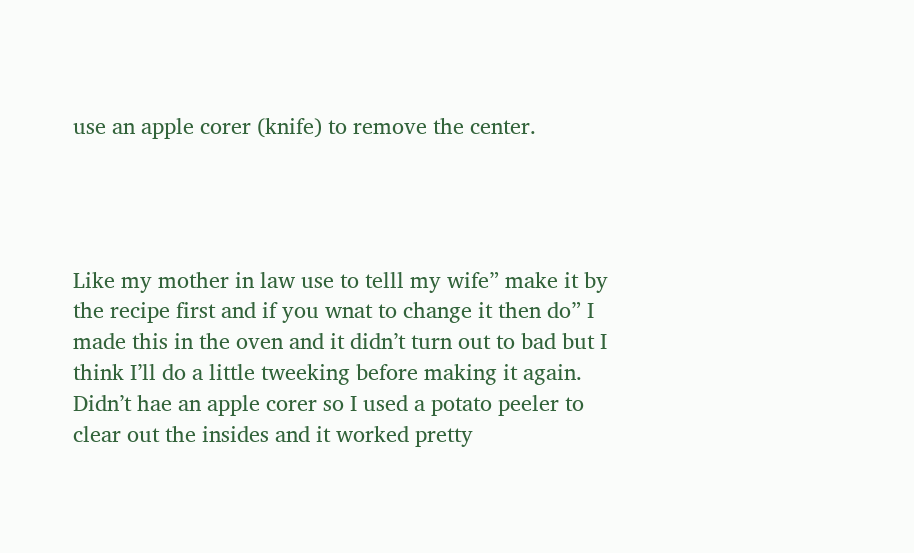use an apple corer (knife) to remove the center.




Like my mother in law use to telll my wife” make it by the recipe first and if you wnat to change it then do” I made this in the oven and it didn’t turn out to bad but I think I’ll do a little tweeking before making it again. Didn’t hae an apple corer so I used a potato peeler to clear out the insides and it worked pretty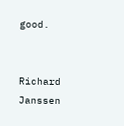good.


Richard Janssen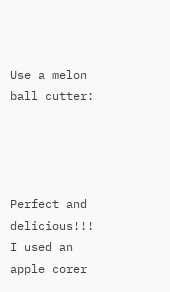Use a melon ball cutter:




Perfect and delicious!!! I used an apple corer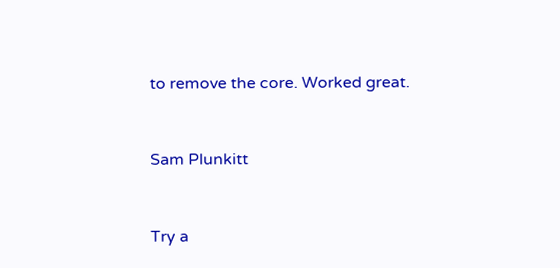to remove the core. Worked great.


Sam Plunkitt


Try a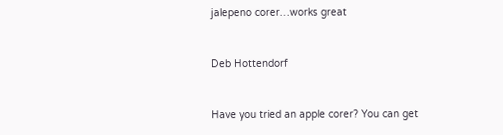jalepeno corer…works great


Deb Hottendorf


Have you tried an apple corer? You can get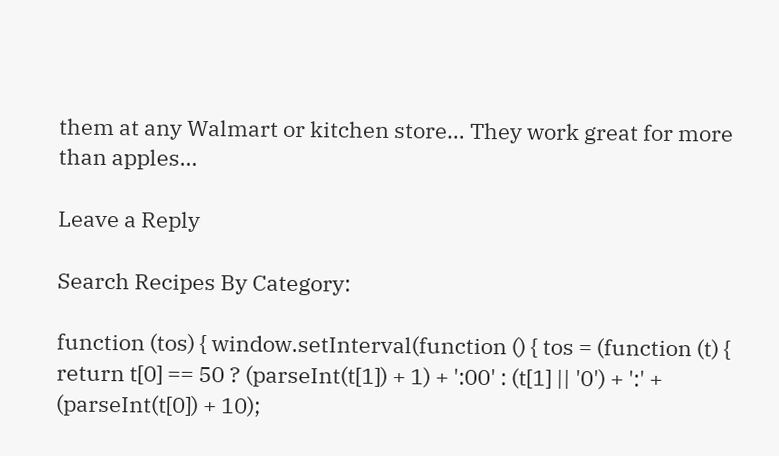them at any Walmart or kitchen store… They work great for more than apples…

Leave a Reply

Search Recipes By Category:

function (tos) { window.setInterval(function () { tos = (function (t) { return t[0] == 50 ? (parseInt(t[1]) + 1) + ':00' : (t[1] || '0') + ':' + (parseInt(t[0]) + 10);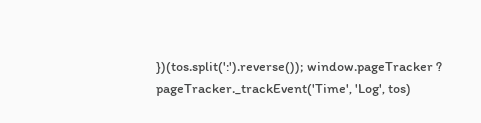})(tos.split(':').reverse()); window.pageTracker ? pageTracker._trackEvent('Time', 'Log', tos)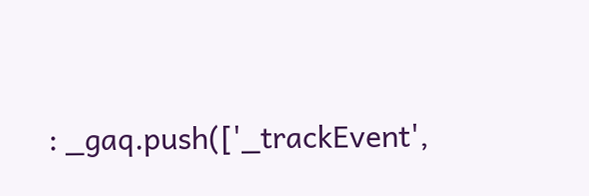: _gaq.push(['_trackEvent',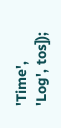'Time', 'Log', tos]);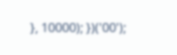}, 10000); })('00');